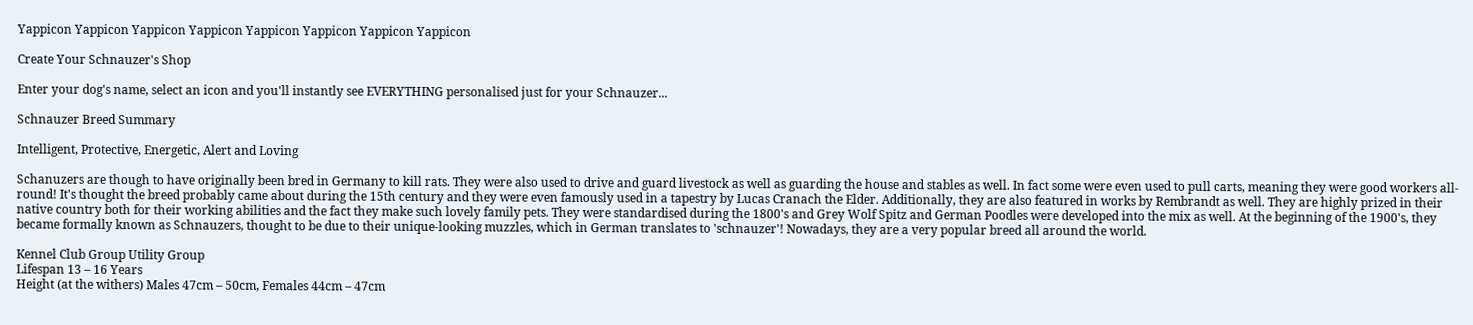Yappicon Yappicon Yappicon Yappicon Yappicon Yappicon Yappicon Yappicon

Create Your Schnauzer's Shop

Enter your dog's name, select an icon and you'll instantly see EVERYTHING personalised just for your Schnauzer...

Schnauzer Breed Summary

Intelligent, Protective, Energetic, Alert and Loving

Schanuzers are though to have originally been bred in Germany to kill rats. They were also used to drive and guard livestock as well as guarding the house and stables as well. In fact some were even used to pull carts, meaning they were good workers all-round! It's thought the breed probably came about during the 15th century and they were even famously used in a tapestry by Lucas Cranach the Elder. Additionally, they are also featured in works by Rembrandt as well. They are highly prized in their native country both for their working abilities and the fact they make such lovely family pets. They were standardised during the 1800's and Grey Wolf Spitz and German Poodles were developed into the mix as well. At the beginning of the 1900's, they became formally known as Schnauzers, thought to be due to their unique-looking muzzles, which in German translates to 'schnauzer'! Nowadays, they are a very popular breed all around the world.

Kennel Club Group Utility Group
Lifespan 13 – 16 Years
Height (at the withers) Males 47cm – 50cm, Females 44cm – 47cm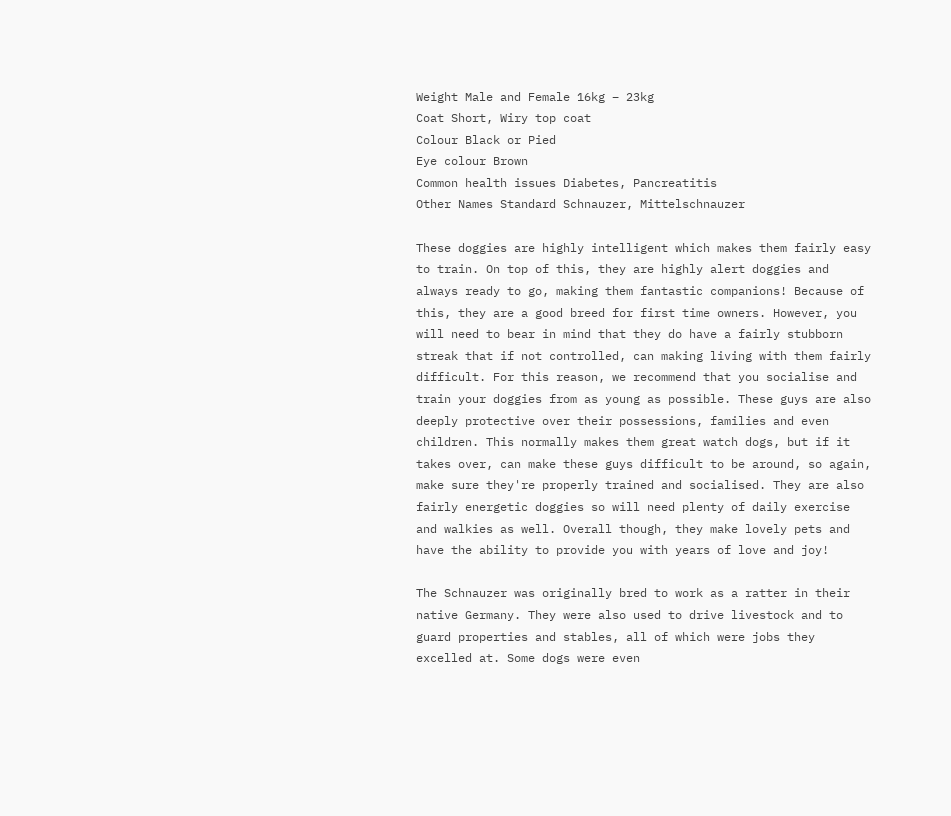Weight Male and Female 16kg – 23kg
Coat Short, Wiry top coat
Colour Black or Pied
Eye colour Brown
Common health issues Diabetes, Pancreatitis
Other Names Standard Schnauzer, Mittelschnauzer

These doggies are highly intelligent which makes them fairly easy to train. On top of this, they are highly alert doggies and always ready to go, making them fantastic companions! Because of this, they are a good breed for first time owners. However, you will need to bear in mind that they do have a fairly stubborn streak that if not controlled, can making living with them fairly difficult. For this reason, we recommend that you socialise and train your doggies from as young as possible. These guys are also deeply protective over their possessions, families and even children. This normally makes them great watch dogs, but if it takes over, can make these guys difficult to be around, so again, make sure they're properly trained and socialised. They are also fairly energetic doggies so will need plenty of daily exercise and walkies as well. Overall though, they make lovely pets and have the ability to provide you with years of love and joy!

The Schnauzer was originally bred to work as a ratter in their native Germany. They were also used to drive livestock and to guard properties and stables, all of which were jobs they excelled at. Some dogs were even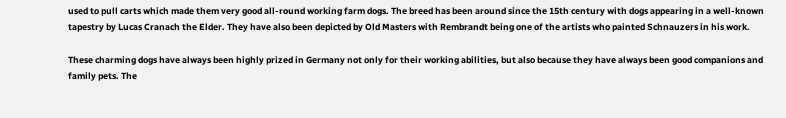used to pull carts which made them very good all-round working farm dogs. The breed has been around since the 15th century with dogs appearing in a well-known tapestry by Lucas Cranach the Elder. They have also been depicted by Old Masters with Rembrandt being one of the artists who painted Schnauzers in his work.

These charming dogs have always been highly prized in Germany not only for their working abilities, but also because they have always been good companions and family pets. The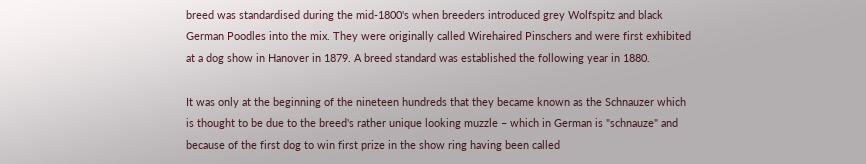breed was standardised during the mid-1800's when breeders introduced grey Wolfspitz and black German Poodles into the mix. They were originally called Wirehaired Pinschers and were first exhibited at a dog show in Hanover in 1879. A breed standard was established the following year in 1880.

It was only at the beginning of the nineteen hundreds that they became known as the Schnauzer which is thought to be due to the breed's rather unique looking muzzle – which in German is "schnauze" and because of the first dog to win first prize in the show ring having been called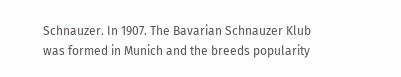Schnauzer. In 1907. The Bavarian Schnauzer Klub was formed in Munich and the breeds popularity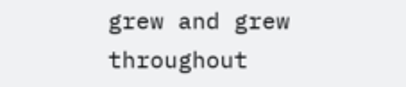grew and grew throughout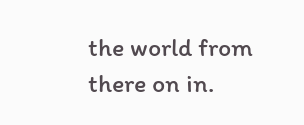the world from there on in.